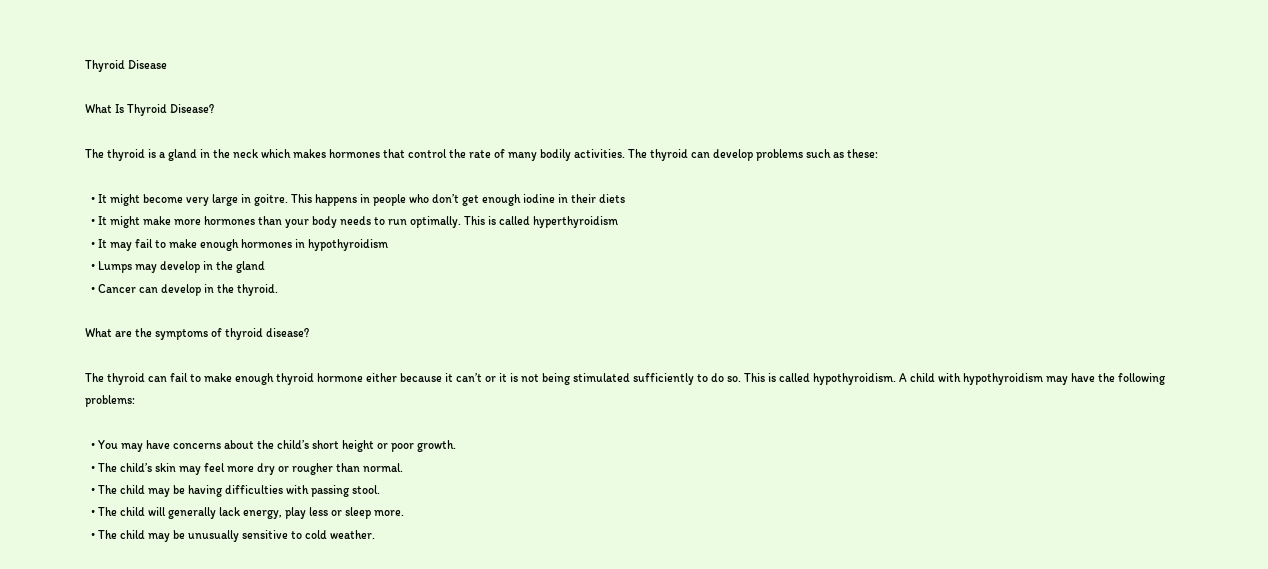Thyroid Disease

What Is Thyroid Disease?

The thyroid is a gland in the neck which makes hormones that control the rate of many bodily activities. The thyroid can develop problems such as these:

  • It might become very large in goitre. This happens in people who don’t get enough iodine in their diets
  • It might make more hormones than your body needs to run optimally. This is called hyperthyroidism
  • It may fail to make enough hormones in hypothyroidism
  • Lumps may develop in the gland
  • Cancer can develop in the thyroid.

What are the symptoms of thyroid disease?

The thyroid can fail to make enough thyroid hormone either because it can’t or it is not being stimulated sufficiently to do so. This is called hypothyroidism. A child with hypothyroidism may have the following problems:

  • You may have concerns about the child’s short height or poor growth.
  • The child’s skin may feel more dry or rougher than normal.
  • The child may be having difficulties with passing stool.
  • The child will generally lack energy, play less or sleep more.
  • The child may be unusually sensitive to cold weather.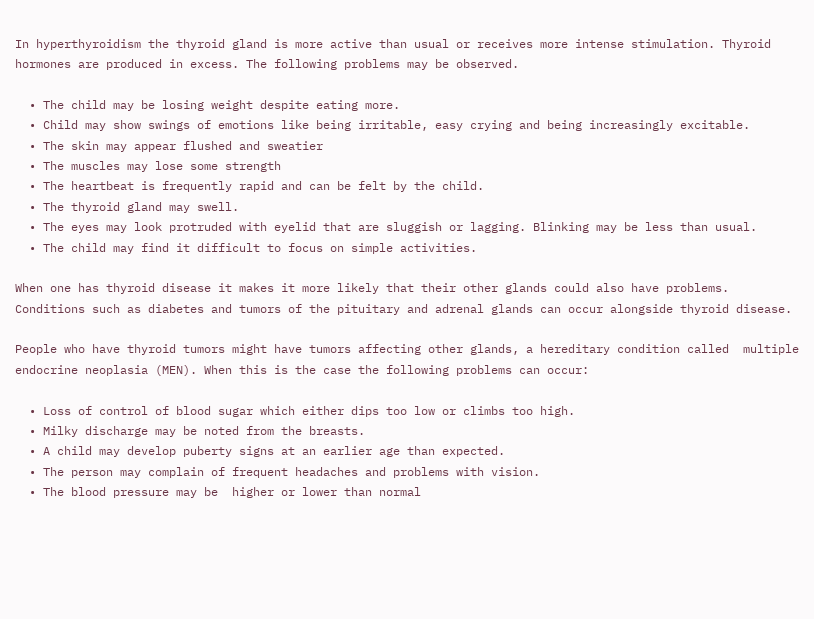In hyperthyroidism the thyroid gland is more active than usual or receives more intense stimulation. Thyroid hormones are produced in excess. The following problems may be observed.

  • The child may be losing weight despite eating more.
  • Child may show swings of emotions like being irritable, easy crying and being increasingly excitable.
  • The skin may appear flushed and sweatier
  • The muscles may lose some strength
  • The heartbeat is frequently rapid and can be felt by the child.
  • The thyroid gland may swell.
  • The eyes may look protruded with eyelid that are sluggish or lagging. Blinking may be less than usual.
  • The child may find it difficult to focus on simple activities.

When one has thyroid disease it makes it more likely that their other glands could also have problems. Conditions such as diabetes and tumors of the pituitary and adrenal glands can occur alongside thyroid disease.

People who have thyroid tumors might have tumors affecting other glands, a hereditary condition called  multiple endocrine neoplasia (MEN). When this is the case the following problems can occur:

  • Loss of control of blood sugar which either dips too low or climbs too high.
  • Milky discharge may be noted from the breasts.
  • A child may develop puberty signs at an earlier age than expected.
  • The person may complain of frequent headaches and problems with vision.
  • The blood pressure may be  higher or lower than normal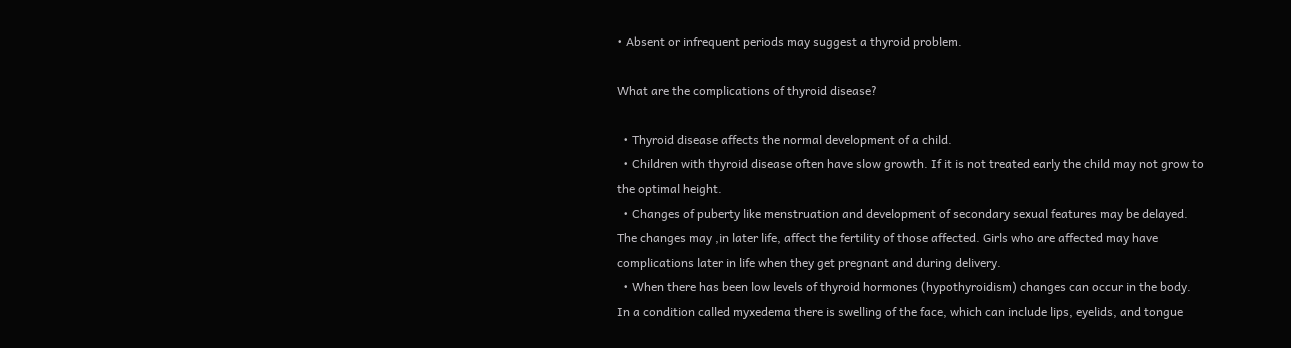• Absent or infrequent periods may suggest a thyroid problem.

What are the complications of thyroid disease?

  • Thyroid disease affects the normal development of a child.
  • Children with thyroid disease often have slow growth. If it is not treated early the child may not grow to the optimal height.
  • Changes of puberty like menstruation and development of secondary sexual features may be delayed. The changes may ,in later life, affect the fertility of those affected. Girls who are affected may have complications later in life when they get pregnant and during delivery.
  • When there has been low levels of thyroid hormones (hypothyroidism) changes can occur in the body. In a condition called myxedema there is swelling of the face, which can include lips, eyelids, and tongue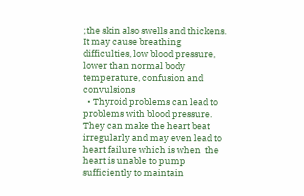;the skin also swells and thickens. It may cause breathing difficulties, low blood pressure, lower than normal body temperature, confusion and convulsions
  • Thyroid problems can lead to problems with blood pressure. They can make the heart beat irregularly and may even lead to heart failure which is when  the heart is unable to pump sufficiently to maintain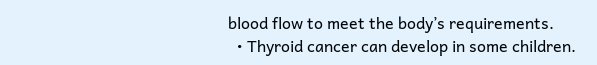blood flow to meet the body’s requirements.
  • Thyroid cancer can develop in some children.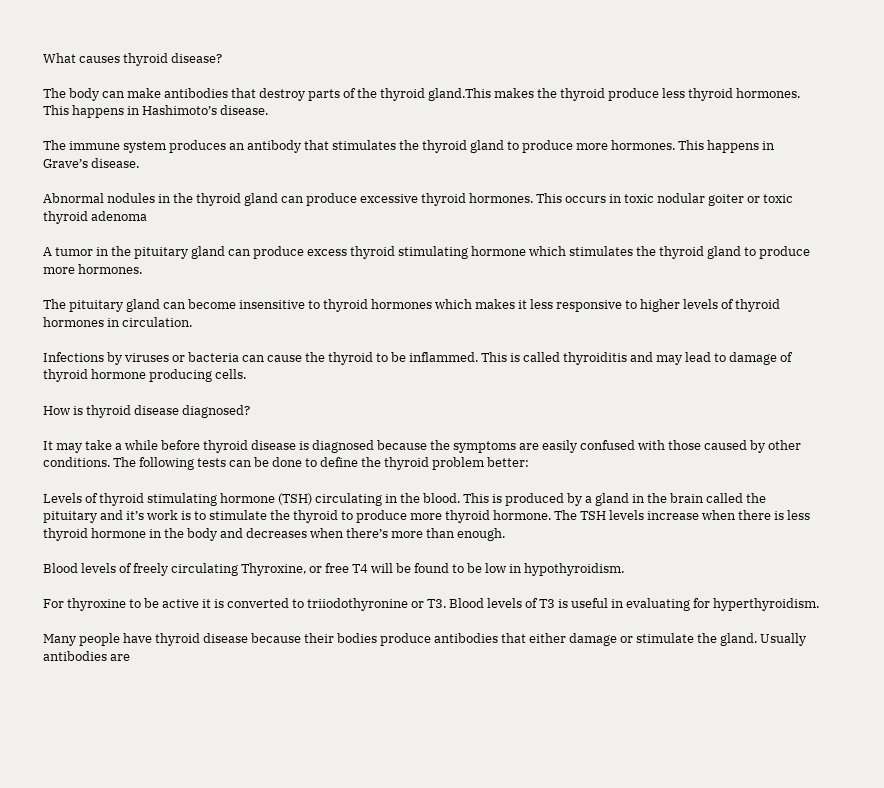What causes thyroid disease?

The body can make antibodies that destroy parts of the thyroid gland.This makes the thyroid produce less thyroid hormones. This happens in Hashimoto’s disease.

The immune system produces an antibody that stimulates the thyroid gland to produce more hormones. This happens in Grave’s disease.

Abnormal nodules in the thyroid gland can produce excessive thyroid hormones. This occurs in toxic nodular goiter or toxic thyroid adenoma

A tumor in the pituitary gland can produce excess thyroid stimulating hormone which stimulates the thyroid gland to produce more hormones.

The pituitary gland can become insensitive to thyroid hormones which makes it less responsive to higher levels of thyroid hormones in circulation.

Infections by viruses or bacteria can cause the thyroid to be inflammed. This is called thyroiditis and may lead to damage of thyroid hormone producing cells.

How is thyroid disease diagnosed?

It may take a while before thyroid disease is diagnosed because the symptoms are easily confused with those caused by other conditions. The following tests can be done to define the thyroid problem better:

Levels of thyroid stimulating hormone (TSH) circulating in the blood. This is produced by a gland in the brain called the pituitary and it’s work is to stimulate the thyroid to produce more thyroid hormone. The TSH levels increase when there is less thyroid hormone in the body and decreases when there’s more than enough.

Blood levels of freely circulating Thyroxine, or free T4 will be found to be low in hypothyroidism.

For thyroxine to be active it is converted to triiodothyronine or T3. Blood levels of T3 is useful in evaluating for hyperthyroidism.

Many people have thyroid disease because their bodies produce antibodies that either damage or stimulate the gland. Usually antibodies are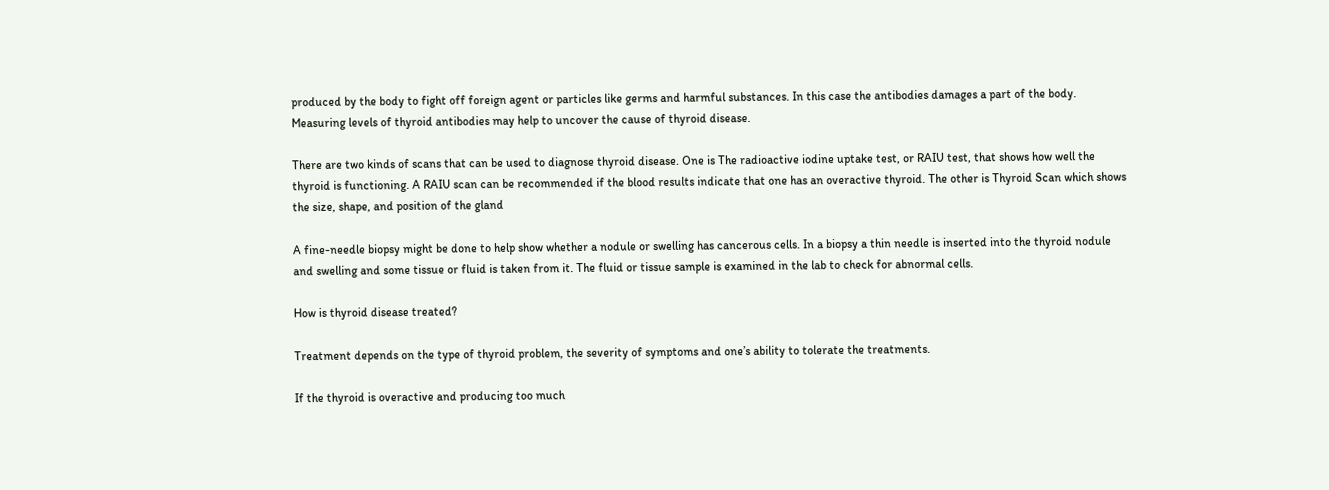produced by the body to fight off foreign agent or particles like germs and harmful substances. In this case the antibodies damages a part of the body. Measuring levels of thyroid antibodies may help to uncover the cause of thyroid disease.

There are two kinds of scans that can be used to diagnose thyroid disease. One is The radioactive iodine uptake test, or RAIU test, that shows how well the thyroid is functioning. A RAIU scan can be recommended if the blood results indicate that one has an overactive thyroid. The other is Thyroid Scan which shows the size, shape, and position of the gland

A fine-needle biopsy might be done to help show whether a nodule or swelling has cancerous cells. In a biopsy a thin needle is inserted into the thyroid nodule and swelling and some tissue or fluid is taken from it. The fluid or tissue sample is examined in the lab to check for abnormal cells.

How is thyroid disease treated?

Treatment depends on the type of thyroid problem, the severity of symptoms and one’s ability to tolerate the treatments.

If the thyroid is overactive and producing too much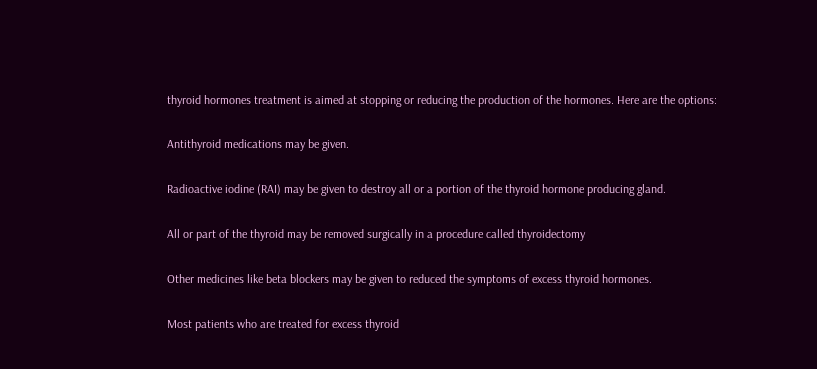thyroid hormones treatment is aimed at stopping or reducing the production of the hormones. Here are the options:

Antithyroid medications may be given.

Radioactive iodine (RAI) may be given to destroy all or a portion of the thyroid hormone producing gland.

All or part of the thyroid may be removed surgically in a procedure called thyroidectomy

Other medicines like beta blockers may be given to reduced the symptoms of excess thyroid hormones.

Most patients who are treated for excess thyroid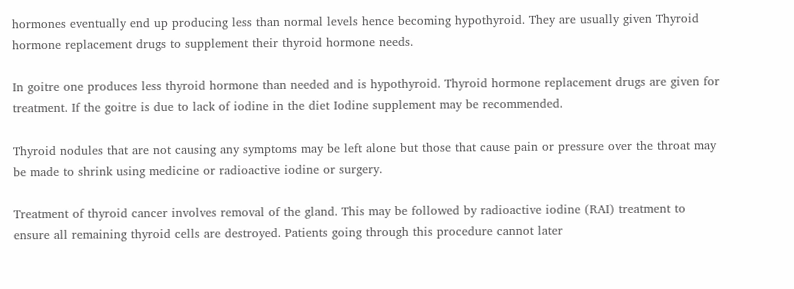hormones eventually end up producing less than normal levels hence becoming hypothyroid. They are usually given Thyroid hormone replacement drugs to supplement their thyroid hormone needs.

In goitre one produces less thyroid hormone than needed and is hypothyroid. Thyroid hormone replacement drugs are given for treatment. If the goitre is due to lack of iodine in the diet Iodine supplement may be recommended.

Thyroid nodules that are not causing any symptoms may be left alone but those that cause pain or pressure over the throat may be made to shrink using medicine or radioactive iodine or surgery.

Treatment of thyroid cancer involves removal of the gland. This may be followed by radioactive iodine (RAI) treatment to ensure all remaining thyroid cells are destroyed. Patients going through this procedure cannot later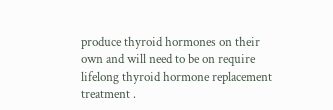produce thyroid hormones on their own and will need to be on require lifelong thyroid hormone replacement treatment .